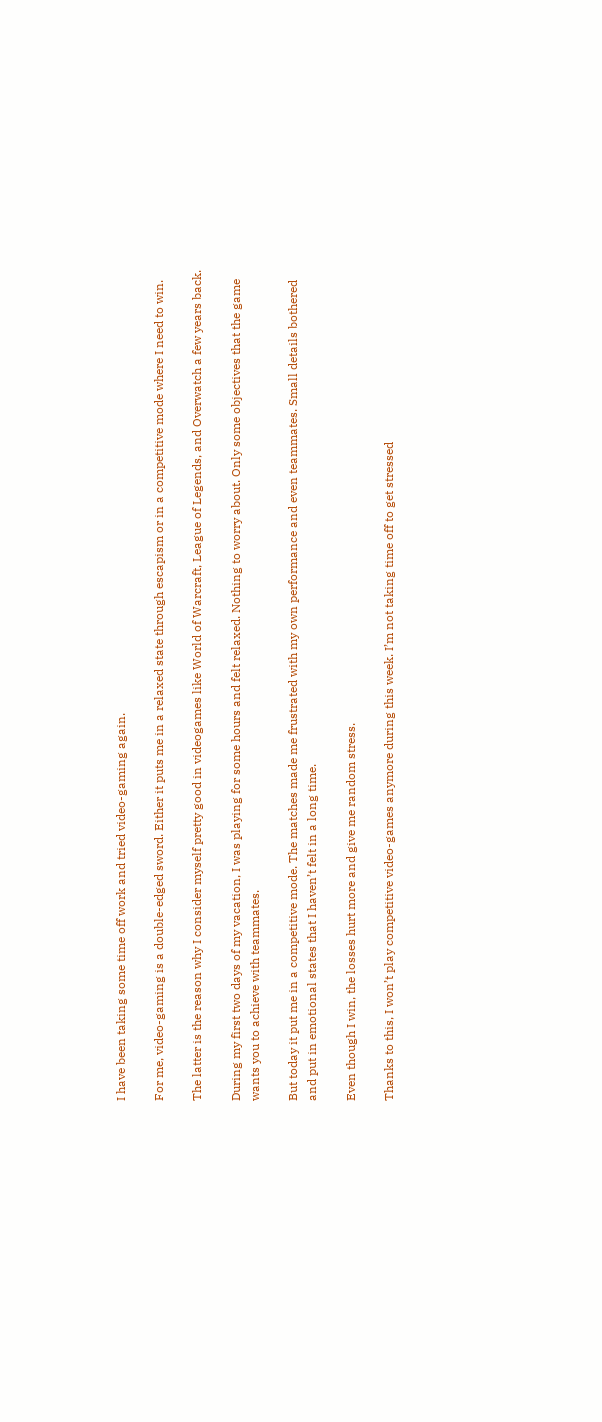I have been taking some time off work and tried video-gaming again.

For me, video-gaming is a double-edged sword. Either it puts me in a relaxed state through escapism or in a competitive mode where I need to win.

The latter is the reason why I consider myself pretty good in videogames like World of Warcraft, League of Legends, and Overwatch a few years back.

During my first two days of my vacation, I was playing for some hours and felt relaxed. Nothing to worry about. Only some objectives that the game wants you to achieve with teammates.

But today it put me in a competitive mode. The matches made me frustrated with my own performance and even teammates. Small details bothered and put in emotional states that I haven’t felt in a long time.

Even though I win, the losses hurt more and give me random stress.

Thanks to this, I won’t play competitive video-games anymore during this week. I’m not taking time off to get stressed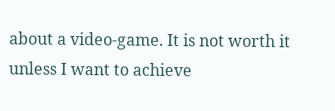about a video-game. It is not worth it unless I want to achieve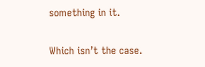something in it.

Which isn’t the case.